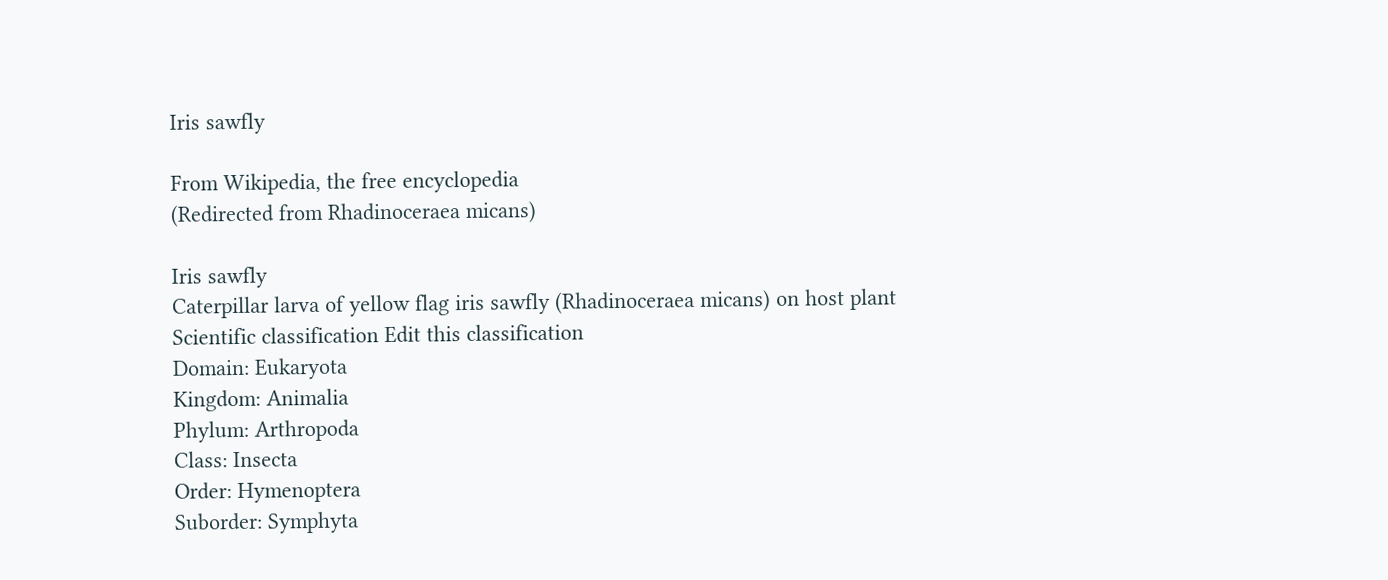Iris sawfly

From Wikipedia, the free encyclopedia
(Redirected from Rhadinoceraea micans)

Iris sawfly
Caterpillar larva of yellow flag iris sawfly (Rhadinoceraea micans) on host plant
Scientific classification Edit this classification
Domain: Eukaryota
Kingdom: Animalia
Phylum: Arthropoda
Class: Insecta
Order: Hymenoptera
Suborder: Symphyta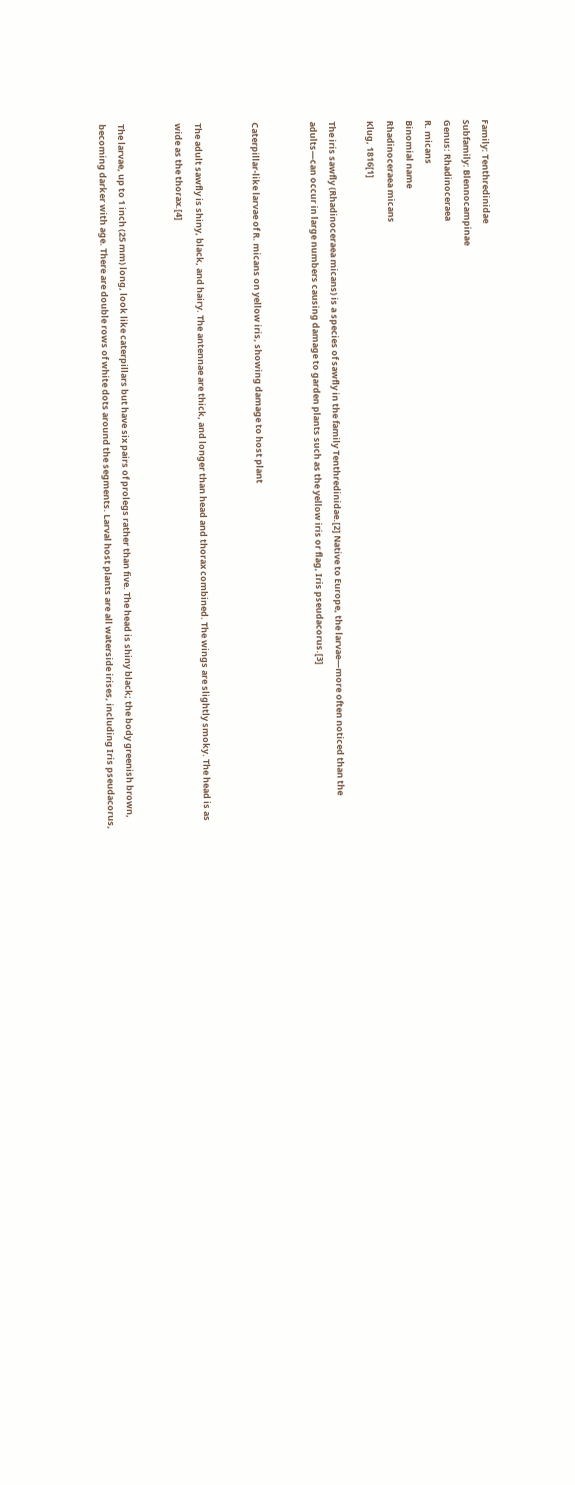Family: Tenthredinidae
Subfamily: Blennocampinae
Genus: Rhadinoceraea
R. micans
Binomial name
Rhadinoceraea micans
Klug, 1816[1]

The iris sawfly (Rhadinoceraea micans) is a species of sawfly in the family Tenthredinidae.[2] Native to Europe, the larvae—more often noticed than the adults—can occur in large numbers causing damage to garden plants such as the yellow iris or flag, Iris pseudacorus.[3]


Caterpillar-like larvae of R. micans on yellow iris, showing damage to host plant


The adult sawfly is shiny, black, and hairy. The antennae are thick, and longer than head and thorax combined. The wings are slightly smoky. The head is as wide as the thorax.[4]


The larvae, up to 1 inch (25 mm) long, look like caterpillars but have six pairs of prolegs rather than five. The head is shiny black; the body greenish brown, becoming darker with age. There are double rows of white dots around the segments. Larval host plants are all waterside irises, including Iris pseudacorus,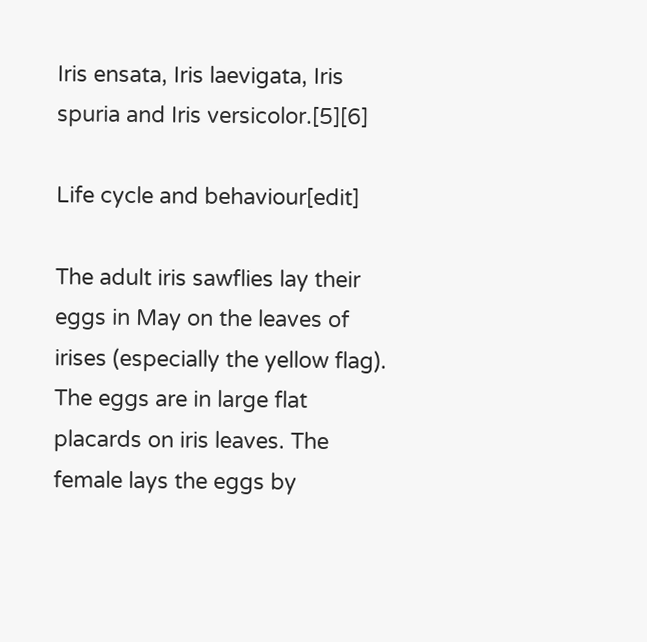Iris ensata, Iris laevigata, Iris spuria and Iris versicolor.[5][6]

Life cycle and behaviour[edit]

The adult iris sawflies lay their eggs in May on the leaves of irises (especially the yellow flag). The eggs are in large flat placards on iris leaves. The female lays the eggs by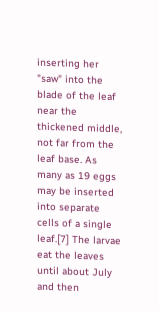inserting her "saw" into the blade of the leaf near the thickened middle, not far from the leaf base. As many as 19 eggs may be inserted into separate cells of a single leaf.[7] The larvae eat the leaves until about July and then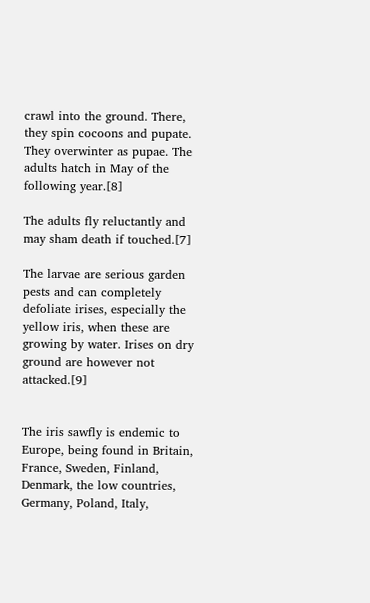crawl into the ground. There, they spin cocoons and pupate. They overwinter as pupae. The adults hatch in May of the following year.[8]

The adults fly reluctantly and may sham death if touched.[7]

The larvae are serious garden pests and can completely defoliate irises, especially the yellow iris, when these are growing by water. Irises on dry ground are however not attacked.[9]


The iris sawfly is endemic to Europe, being found in Britain, France, Sweden, Finland, Denmark, the low countries, Germany, Poland, Italy,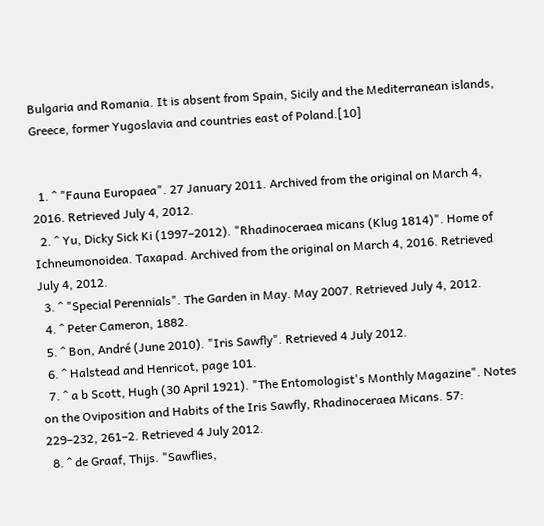Bulgaria and Romania. It is absent from Spain, Sicily and the Mediterranean islands, Greece, former Yugoslavia and countries east of Poland.[10]


  1. ^ "Fauna Europaea". 27 January 2011. Archived from the original on March 4, 2016. Retrieved July 4, 2012.
  2. ^ Yu, Dicky Sick Ki (1997–2012). "Rhadinoceraea micans (Klug 1814)". Home of Ichneumonoidea. Taxapad. Archived from the original on March 4, 2016. Retrieved July 4, 2012.
  3. ^ "Special Perennials". The Garden in May. May 2007. Retrieved July 4, 2012.
  4. ^ Peter Cameron, 1882.
  5. ^ Bon, André (June 2010). "Iris Sawfly". Retrieved 4 July 2012.
  6. ^ Halstead and Henricot, page 101.
  7. ^ a b Scott, Hugh (30 April 1921). "The Entomologist's Monthly Magazine". Notes on the Oviposition and Habits of the Iris Sawfly, Rhadinoceraea Micans. 57: 229–232, 261–2. Retrieved 4 July 2012.
  8. ^ de Graaf, Thijs. "Sawflies,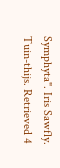Symphyta". Iris Sawfly. Tuin-thijs. Retrieved 4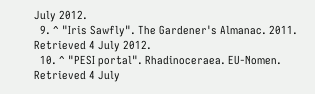July 2012.
  9. ^ "Iris Sawfly". The Gardener's Almanac. 2011. Retrieved 4 July 2012.
  10. ^ "PESI portal". Rhadinoceraea. EU-Nomen. Retrieved 4 July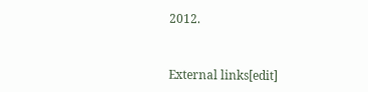2012.


External links[edit]